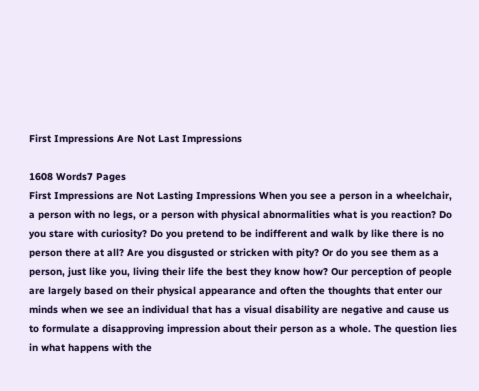First Impressions Are Not Last Impressions

1608 Words7 Pages
First Impressions are Not Lasting Impressions When you see a person in a wheelchair, a person with no legs, or a person with physical abnormalities what is you reaction? Do you stare with curiosity? Do you pretend to be indifferent and walk by like there is no person there at all? Are you disgusted or stricken with pity? Or do you see them as a person, just like you, living their life the best they know how? Our perception of people are largely based on their physical appearance and often the thoughts that enter our minds when we see an individual that has a visual disability are negative and cause us to formulate a disapproving impression about their person as a whole. The question lies in what happens with the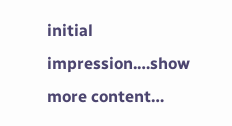initial impression.…show more content…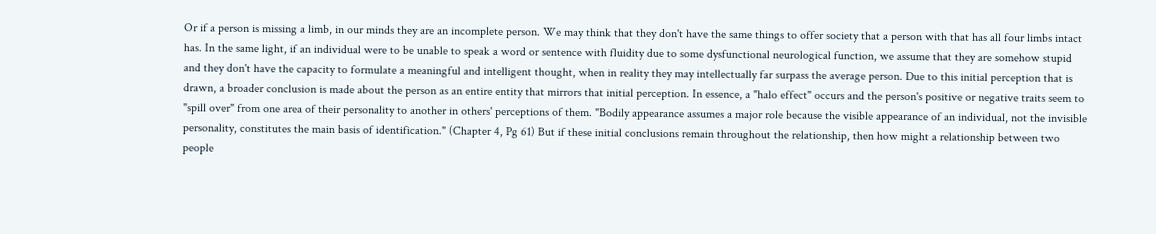Or if a person is missing a limb, in our minds they are an incomplete person. We may think that they don't have the same things to offer society that a person with that has all four limbs intact has. In the same light, if an individual were to be unable to speak a word or sentence with fluidity due to some dysfunctional neurological function, we assume that they are somehow stupid and they don't have the capacity to formulate a meaningful and intelligent thought, when in reality they may intellectually far surpass the average person. Due to this initial perception that is drawn, a broader conclusion is made about the person as an entire entity that mirrors that initial perception. In essence, a "halo effect" occurs and the person's positive or negative traits seem to "spill over" from one area of their personality to another in others' perceptions of them. "Bodily appearance assumes a major role because the visible appearance of an individual, not the invisible personality, constitutes the main basis of identification." (Chapter 4, Pg 61) But if these initial conclusions remain throughout the relationship, then how might a relationship between two people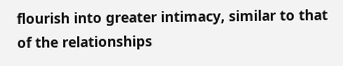flourish into greater intimacy, similar to that of the relationships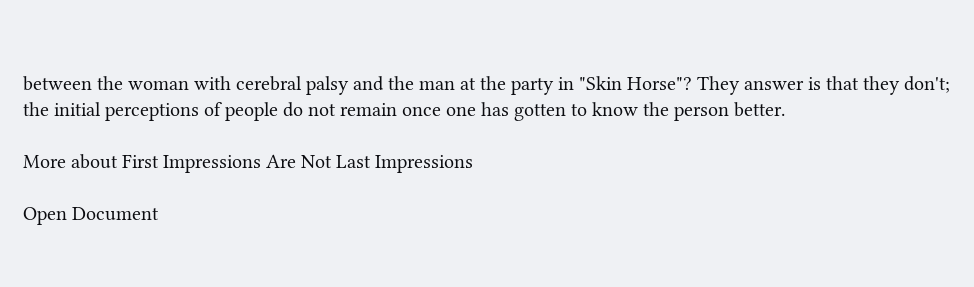between the woman with cerebral palsy and the man at the party in "Skin Horse"? They answer is that they don't; the initial perceptions of people do not remain once one has gotten to know the person better.

More about First Impressions Are Not Last Impressions

Open Document